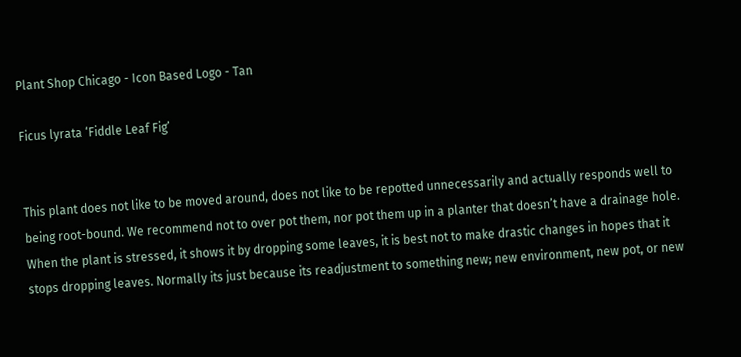Plant Shop Chicago - Icon Based Logo - Tan

Ficus lyrata ‘Fiddle Leaf Fig’


This plant does not like to be moved around, does not like to be repotted unnecessarily and actually responds well to being root-bound. We recommend not to over pot them, nor pot them up in a planter that doesn’t have a drainage hole. When the plant is stressed, it shows it by dropping some leaves, it is best not to make drastic changes in hopes that it stops dropping leaves. Normally its just because its readjustment to something new; new environment, new pot, or new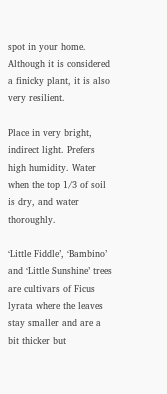spot in your home. Although it is considered a finicky plant, it is also very resilient.

Place in very bright, indirect light. Prefers high humidity. Water when the top 1/3 of soil is dry, and water thoroughly.

‘Little Fiddle’, ‘Bambino’ and ‘Little Sunshine’ trees are cultivars of Ficus lyrata where the leaves stay smaller and are a bit thicker but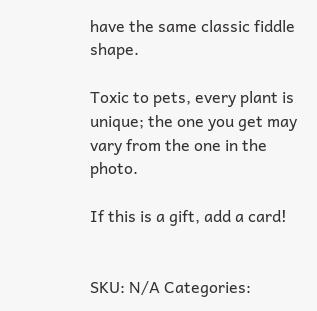have the same classic fiddle shape.

Toxic to pets, every plant is unique; the one you get may vary from the one in the photo.

If this is a gift, add a card!


SKU: N/A Categories: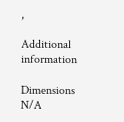,

Additional information

Dimensions N/A